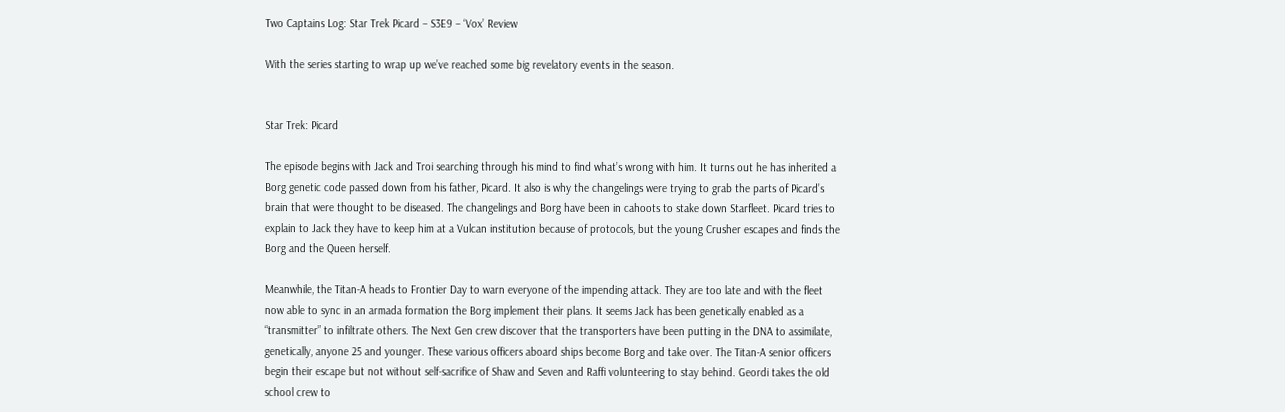Two Captains Log: Star Trek Picard – S3E9 – ‘Vox’ Review

With the series starting to wrap up we’ve reached some big revelatory events in the season.


Star Trek: Picard

The episode begins with Jack and Troi searching through his mind to find what’s wrong with him. It turns out he has inherited a Borg genetic code passed down from his father, Picard. It also is why the changelings were trying to grab the parts of Picard’s brain that were thought to be diseased. The changelings and Borg have been in cahoots to stake down Starfleet. Picard tries to explain to Jack they have to keep him at a Vulcan institution because of protocols, but the young Crusher escapes and finds the Borg and the Queen herself.

Meanwhile, the Titan-A heads to Frontier Day to warn everyone of the impending attack. They are too late and with the fleet now able to sync in an armada formation the Borg implement their plans. It seems Jack has been genetically enabled as a “transmitter” to infiltrate others. The Next Gen crew discover that the transporters have been putting in the DNA to assimilate, genetically, anyone 25 and younger. These various officers aboard ships become Borg and take over. The Titan-A senior officers begin their escape but not without self-sacrifice of Shaw and Seven and Raffi volunteering to stay behind. Geordi takes the old school crew to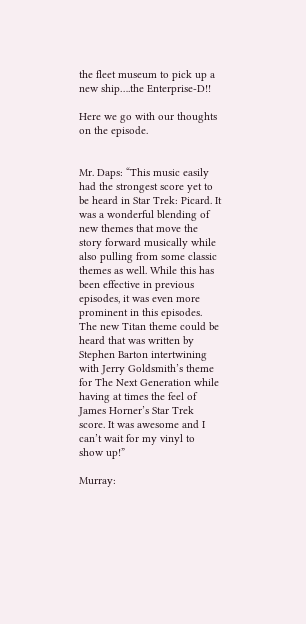the fleet museum to pick up a new ship….the Enterprise-D!!

Here we go with our thoughts on the episode.


Mr. Daps: “This music easily had the strongest score yet to be heard in Star Trek: Picard. It was a wonderful blending of new themes that move the story forward musically while also pulling from some classic themes as well. While this has been effective in previous episodes, it was even more prominent in this episodes. The new Titan theme could be heard that was written by Stephen Barton intertwining with Jerry Goldsmith’s theme for The Next Generation while having at times the feel of James Horner’s Star Trek score. It was awesome and I can’t wait for my vinyl to show up!”

Murray: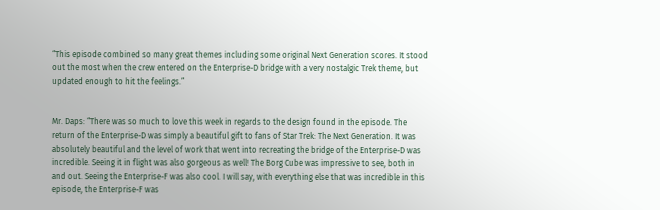“This episode combined so many great themes including some original Next Generation scores. It stood out the most when the crew entered on the Enterprise-D bridge with a very nostalgic Trek theme, but updated enough to hit the feelings.”


Mr. Daps: “There was so much to love this week in regards to the design found in the episode. The return of the Enterprise-D was simply a beautiful gift to fans of Star Trek: The Next Generation. It was absolutely beautiful and the level of work that went into recreating the bridge of the Enterprise-D was incredible. Seeing it in flight was also gorgeous as well! The Borg Cube was impressive to see, both in and out. Seeing the Enterprise-F was also cool. I will say, with everything else that was incredible in this episode, the Enterprise-F was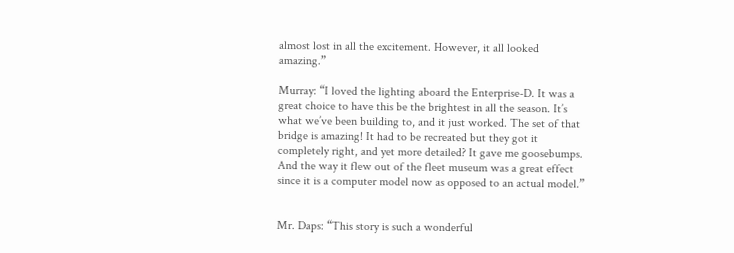almost lost in all the excitement. However, it all looked amazing.”

Murray: “I loved the lighting aboard the Enterprise-D. It was a great choice to have this be the brightest in all the season. It’s what we’ve been building to, and it just worked. The set of that bridge is amazing! It had to be recreated but they got it completely right, and yet more detailed? It gave me goosebumps. And the way it flew out of the fleet museum was a great effect since it is a computer model now as opposed to an actual model.”


Mr. Daps: “This story is such a wonderful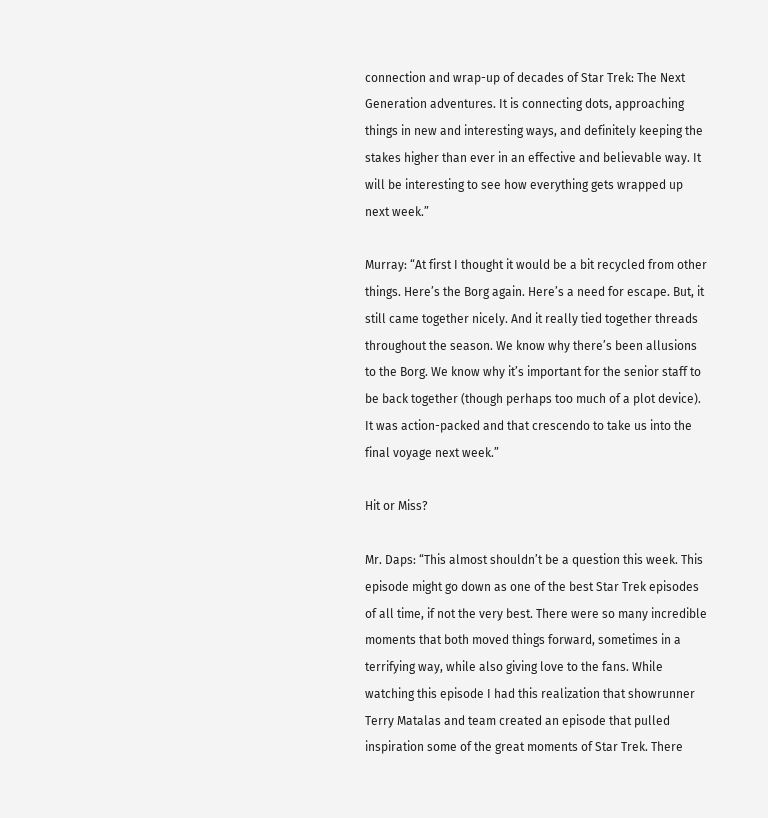connection and wrap-up of decades of Star Trek: The Next Generation adventures. It is connecting dots, approaching things in new and interesting ways, and definitely keeping the stakes higher than ever in an effective and believable way. It will be interesting to see how everything gets wrapped up next week.”

Murray: “At first I thought it would be a bit recycled from other things. Here’s the Borg again. Here’s a need for escape. But, it still came together nicely. And it really tied together threads throughout the season. We know why there’s been allusions to the Borg. We know why it’s important for the senior staff to be back together (though perhaps too much of a plot device). It was action-packed and that crescendo to take us into the final voyage next week.”

Hit or Miss?

Mr. Daps: “This almost shouldn’t be a question this week. This episode might go down as one of the best Star Trek episodes of all time, if not the very best. There were so many incredible moments that both moved things forward, sometimes in a terrifying way, while also giving love to the fans. While watching this episode I had this realization that showrunner Terry Matalas and team created an episode that pulled inspiration some of the great moments of Star Trek. There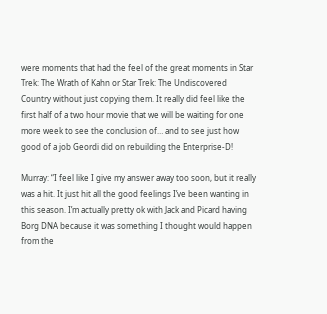were moments that had the feel of the great moments in Star Trek: The Wrath of Kahn or Star Trek: The Undiscovered Country without just copying them. It really did feel like the first half of a two hour movie that we will be waiting for one more week to see the conclusion of… and to see just how good of a job Geordi did on rebuilding the Enterprise-D!

Murray: “I feel like I give my answer away too soon, but it really was a hit. It just hit all the good feelings I’ve been wanting in this season. I’m actually pretty ok with Jack and Picard having Borg DNA because it was something I thought would happen from the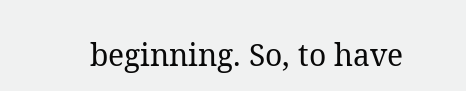beginning. So, to have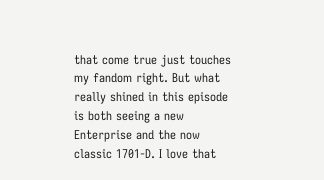that come true just touches my fandom right. But what really shined in this episode is both seeing a new Enterprise and the now classic 1701-D. I love that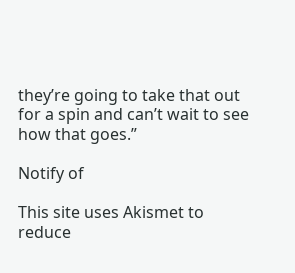they’re going to take that out for a spin and can’t wait to see how that goes.”

Notify of

This site uses Akismet to reduce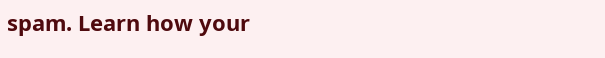spam. Learn how your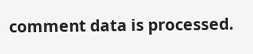comment data is processed.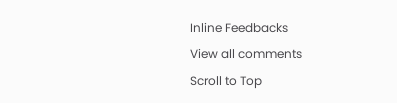Inline Feedbacks
View all comments
Scroll to Top